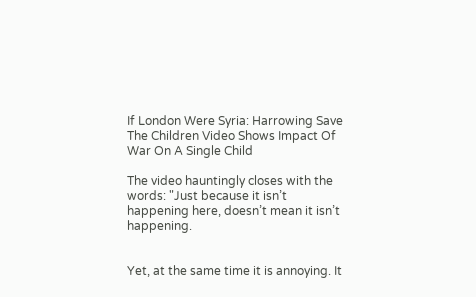If London Were Syria: Harrowing Save The Children Video Shows Impact Of War On A Single Child

The video hauntingly closes with the words: "Just because it isn’t happening here, doesn’t mean it isn’t happening.


Yet, at the same time it is annoying. It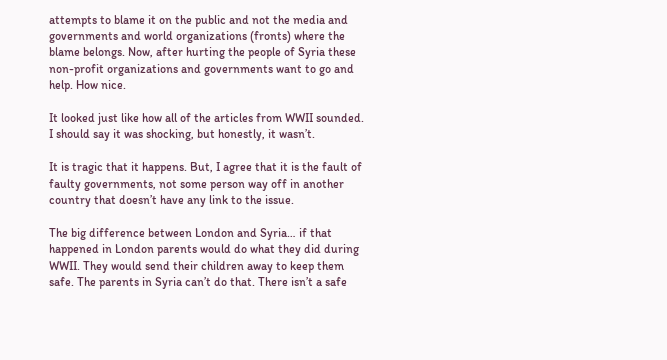attempts to blame it on the public and not the media and governments and world organizations (fronts) where the blame belongs. Now, after hurting the people of Syria these non-profit organizations and governments want to go and help. How nice.

It looked just like how all of the articles from WWII sounded. I should say it was shocking, but honestly, it wasn’t.

It is tragic that it happens. But, I agree that it is the fault of faulty governments, not some person way off in another country that doesn’t have any link to the issue.

The big difference between London and Syria… if that happened in London parents would do what they did during WWII. They would send their children away to keep them safe. The parents in Syria can’t do that. There isn’t a safe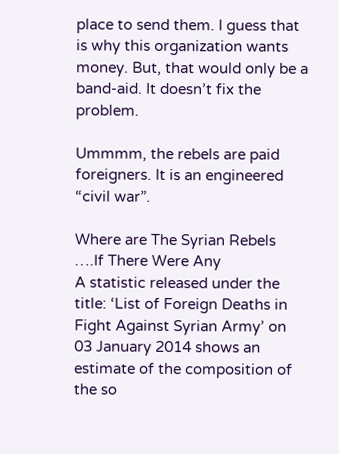place to send them. I guess that is why this organization wants money. But, that would only be a band-aid. It doesn’t fix the problem.

Ummmm, the rebels are paid foreigners. It is an engineered “civil war”.

Where are The Syrian Rebels ….If There Were Any
A statistic released under the title: ‘List of Foreign Deaths in Fight Against Syrian Army’ on 03 January 2014 shows an estimate of the composition of the so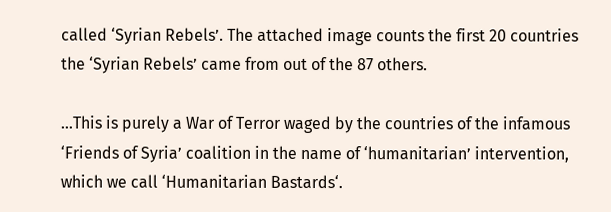called ‘Syrian Rebels’. The attached image counts the first 20 countries the ‘Syrian Rebels’ came from out of the 87 others.

…This is purely a War of Terror waged by the countries of the infamous ‘Friends of Syria’ coalition in the name of ‘humanitarian’ intervention, which we call ‘Humanitarian Bastards‘.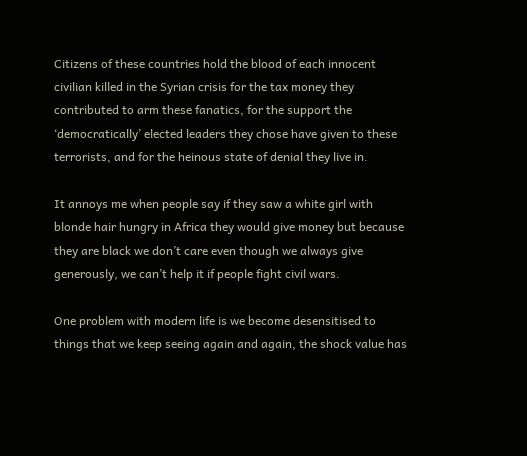Citizens of these countries hold the blood of each innocent civilian killed in the Syrian crisis for the tax money they contributed to arm these fanatics, for the support the ‘democratically’ elected leaders they chose have given to these terrorists, and for the heinous state of denial they live in.

It annoys me when people say if they saw a white girl with blonde hair hungry in Africa they would give money but because they are black we don’t care even though we always give generously, we can’t help it if people fight civil wars.

One problem with modern life is we become desensitised to things that we keep seeing again and again, the shock value has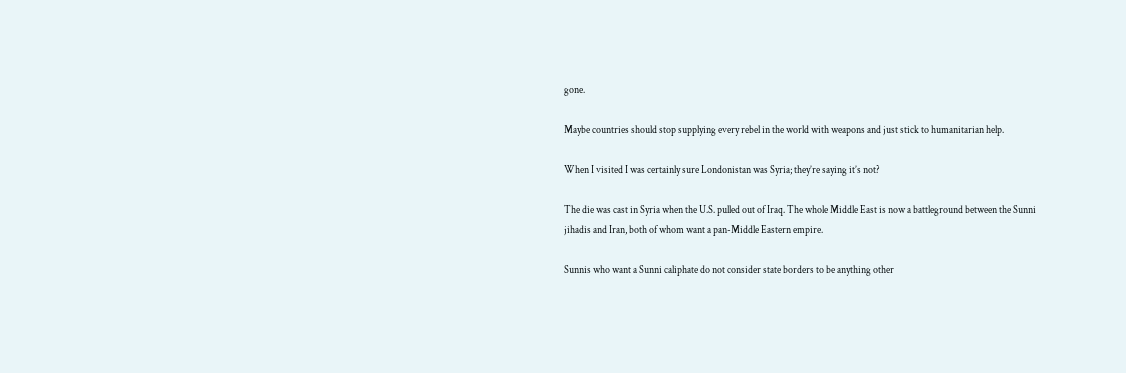gone.

Maybe countries should stop supplying every rebel in the world with weapons and just stick to humanitarian help.

When I visited I was certainly sure Londonistan was Syria; they’re saying it’s not?

The die was cast in Syria when the U.S. pulled out of Iraq. The whole Middle East is now a battleground between the Sunni jihadis and Iran, both of whom want a pan-Middle Eastern empire.

Sunnis who want a Sunni caliphate do not consider state borders to be anything other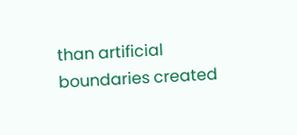than artificial boundaries created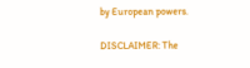by European powers.

DISCLAIMER: The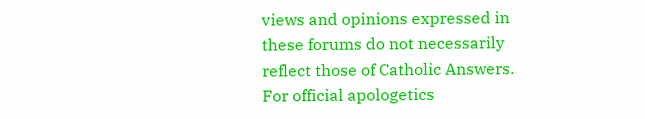views and opinions expressed in these forums do not necessarily reflect those of Catholic Answers. For official apologetics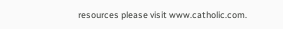resources please visit www.catholic.com.